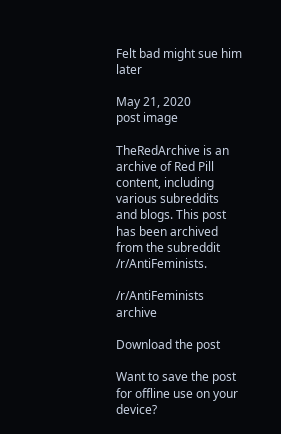Felt bad might sue him later

May 21, 2020
post image

TheRedArchive is an archive of Red Pill content, including various subreddits and blogs. This post has been archived from the subreddit /r/AntiFeminists.

/r/AntiFeminists archive

Download the post

Want to save the post for offline use on your device?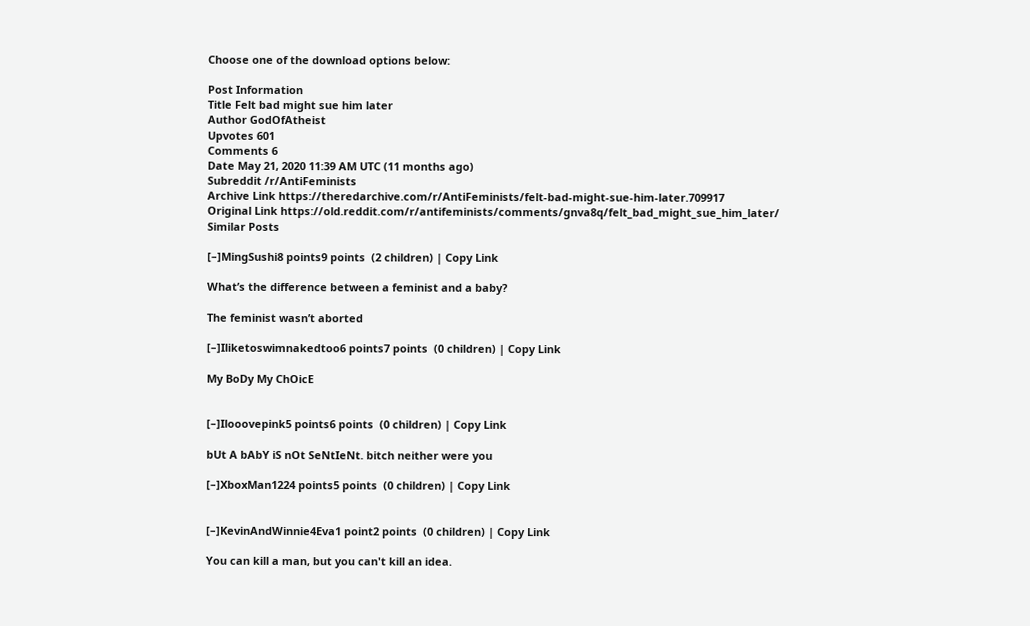Choose one of the download options below:

Post Information
Title Felt bad might sue him later
Author GodOfAtheist
Upvotes 601
Comments 6
Date May 21, 2020 11:39 AM UTC (11 months ago)
Subreddit /r/AntiFeminists
Archive Link https://theredarchive.com/r/AntiFeminists/felt-bad-might-sue-him-later.709917
Original Link https://old.reddit.com/r/antifeminists/comments/gnva8q/felt_bad_might_sue_him_later/
Similar Posts

[–]MingSushi8 points9 points  (2 children) | Copy Link

What’s the difference between a feminist and a baby?

The feminist wasn’t aborted

[–]Iliketoswimnakedtoo6 points7 points  (0 children) | Copy Link

My BoDy My ChOicE


[–]Ilooovepink5 points6 points  (0 children) | Copy Link

bUt A bAbY iS nOt SeNtIeNt. bitch neither were you

[–]XboxMan1224 points5 points  (0 children) | Copy Link


[–]KevinAndWinnie4Eva1 point2 points  (0 children) | Copy Link

You can kill a man, but you can't kill an idea.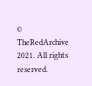© TheRedArchive 2021. All rights reserved.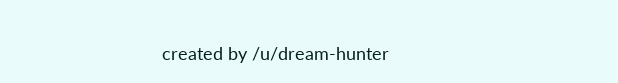created by /u/dream-hunter